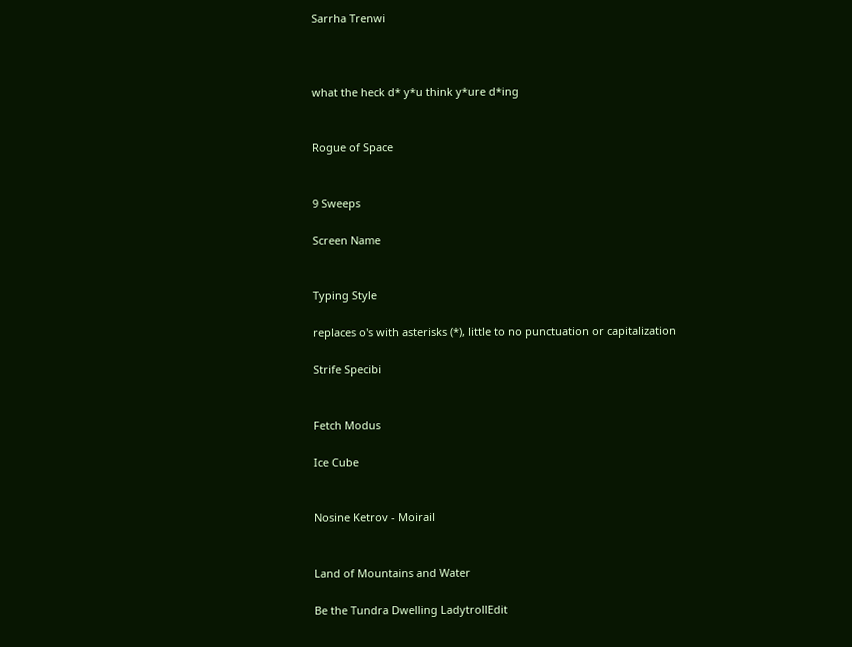Sarrha Trenwi



what the heck d* y*u think y*ure d*ing


Rogue of Space


9 Sweeps

Screen Name


Typing Style

replaces o's with asterisks (*), little to no punctuation or capitalization

Strife Specibi


Fetch Modus

Ice Cube


Nosine Ketrov - Moirail


Land of Mountains and Water

Be the Tundra Dwelling LadytrollEdit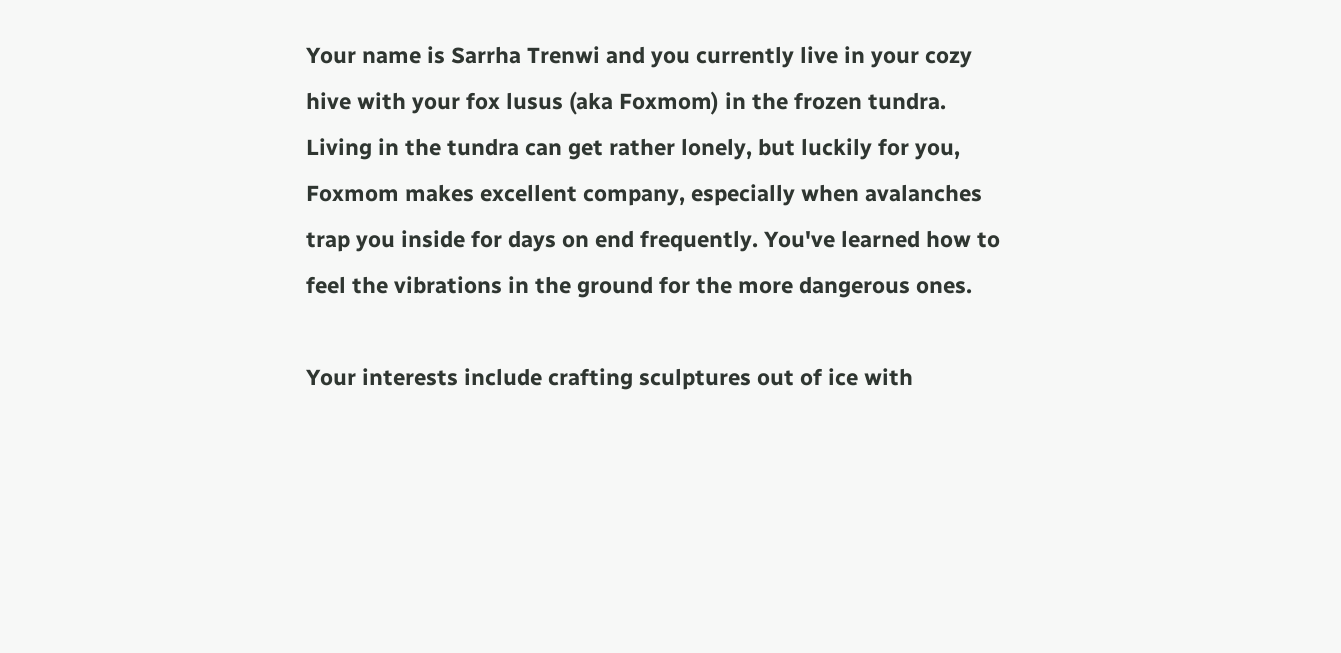Your name is Sarrha Trenwi and you currently live in your cozy hive with your fox lusus (aka Foxmom) in the frozen tundra. Living in the tundra can get rather lonely, but luckily for you, Foxmom makes excellent company, especially when avalanches trap you inside for days on end frequently. You've learned how to feel the vibrations in the ground for the more dangerous ones.

Your interests include crafting sculptures out of ice with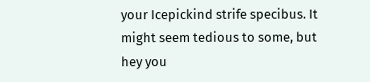your Icepickind strife specibus. It might seem tedious to some, but hey you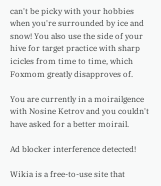can't be picky with your hobbies when you're surrounded by ice and snow! You also use the side of your hive for target practice with sharp icicles from time to time, which Foxmom greatly disapproves of.

You are currently in a moirailgence with Nosine Ketrov and you couldn't have asked for a better moirail.

Ad blocker interference detected!

Wikia is a free-to-use site that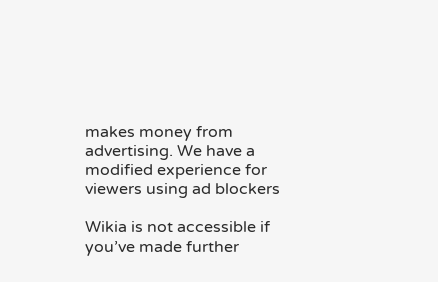makes money from advertising. We have a modified experience for viewers using ad blockers

Wikia is not accessible if you’ve made further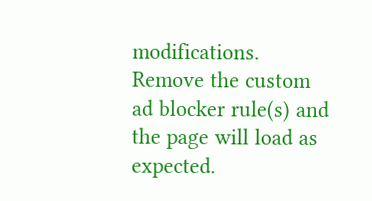modifications. Remove the custom ad blocker rule(s) and the page will load as expected.